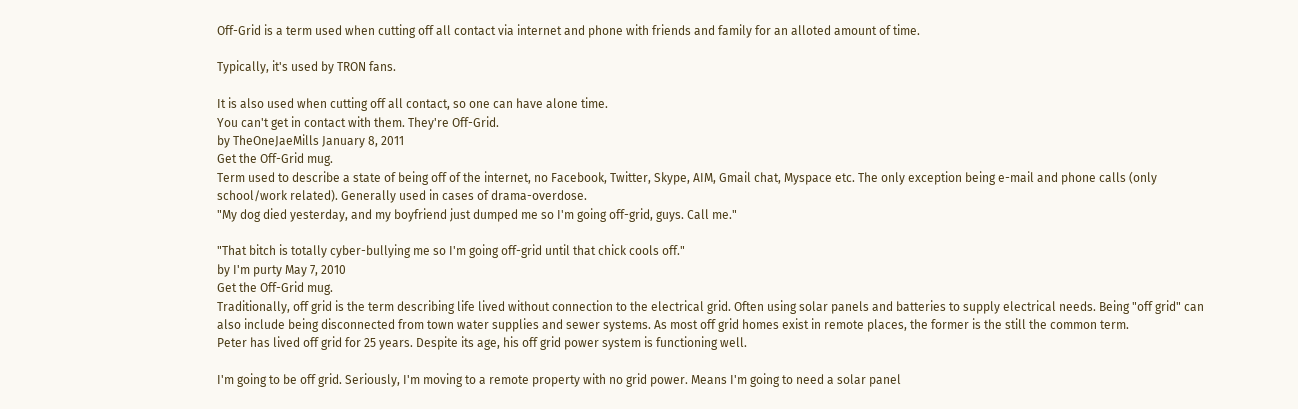Off-Grid is a term used when cutting off all contact via internet and phone with friends and family for an alloted amount of time.

Typically, it's used by TRON fans.

It is also used when cutting off all contact, so one can have alone time.
You can't get in contact with them. They're Off-Grid.
by TheOneJaeMills January 8, 2011
Get the Off-Grid mug.
Term used to describe a state of being off of the internet, no Facebook, Twitter, Skype, AIM, Gmail chat, Myspace etc. The only exception being e-mail and phone calls (only school/work related). Generally used in cases of drama-overdose.
"My dog died yesterday, and my boyfriend just dumped me so I'm going off-grid, guys. Call me."

"That bitch is totally cyber-bullying me so I'm going off-grid until that chick cools off."
by I'm purty May 7, 2010
Get the Off-Grid mug.
Traditionally, off grid is the term describing life lived without connection to the electrical grid. Often using solar panels and batteries to supply electrical needs. Being "off grid" can also include being disconnected from town water supplies and sewer systems. As most off grid homes exist in remote places, the former is the still the common term.
Peter has lived off grid for 25 years. Despite its age, his off grid power system is functioning well.

I'm going to be off grid. Seriously, I'm moving to a remote property with no grid power. Means I'm going to need a solar panel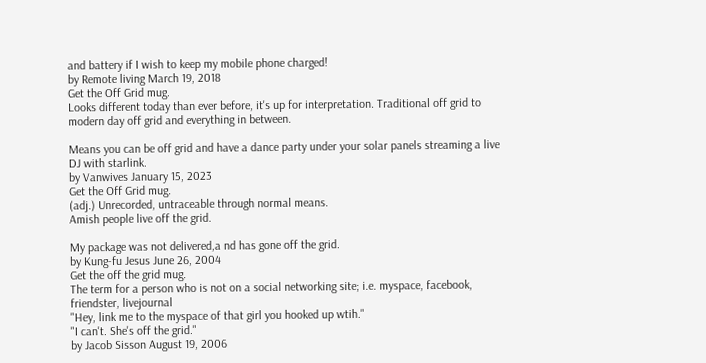and battery if I wish to keep my mobile phone charged!
by Remote living March 19, 2018
Get the Off Grid mug.
Looks different today than ever before, it's up for interpretation. Traditional off grid to modern day off grid and everything in between.

Means you can be off grid and have a dance party under your solar panels streaming a live DJ with starlink.
by Vanwives January 15, 2023
Get the Off Grid mug.
(adj.) Unrecorded, untraceable through normal means.
Amish people live off the grid.

My package was not delivered,a nd has gone off the grid.
by Kung-fu Jesus June 26, 2004
Get the off the grid mug.
The term for a person who is not on a social networking site; i.e. myspace, facebook, friendster, livejournal
"Hey, link me to the myspace of that girl you hooked up wtih."
"I can't. She's off the grid."
by Jacob Sisson August 19, 2006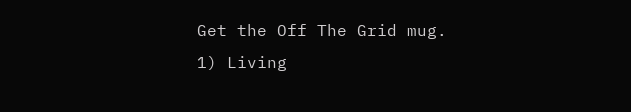Get the Off The Grid mug.
1) Living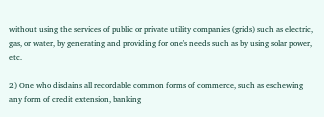without using the services of public or private utility companies (grids) such as electric, gas, or water, by generating and providing for one's needs such as by using solar power, etc.

2) One who disdains all recordable common forms of commerce, such as eschewing any form of credit extension, banking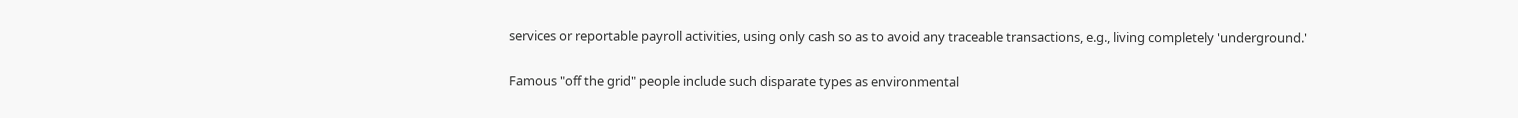services or reportable payroll activities, using only cash so as to avoid any traceable transactions, e.g., living completely 'underground.'

Famous "off the grid" people include such disparate types as environmental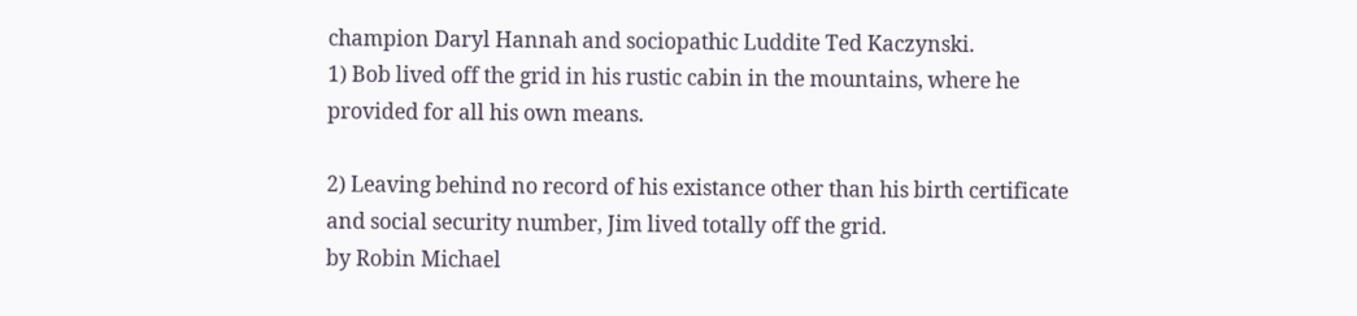champion Daryl Hannah and sociopathic Luddite Ted Kaczynski.
1) Bob lived off the grid in his rustic cabin in the mountains, where he provided for all his own means.

2) Leaving behind no record of his existance other than his birth certificate and social security number, Jim lived totally off the grid.
by Robin Michael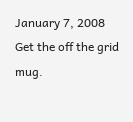January 7, 2008
Get the off the grid mug.